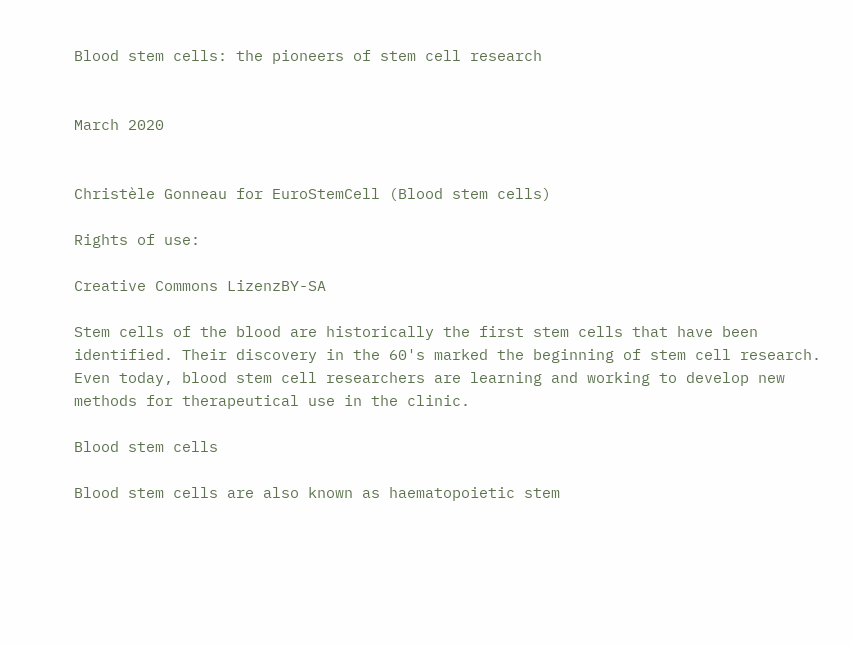Blood stem cells: the pioneers of stem cell research


March 2020


Christèle Gonneau for EuroStemCell (Blood stem cells)

Rights of use:

Creative Commons LizenzBY-SA

Stem cells of the blood are historically the first stem cells that have been identified. Their discovery in the 60's marked the beginning of stem cell research. Even today, blood stem cell researchers are learning and working to develop new methods for therapeutical use in the clinic.

Blood stem cells

Blood stem cells are also known as haematopoietic stem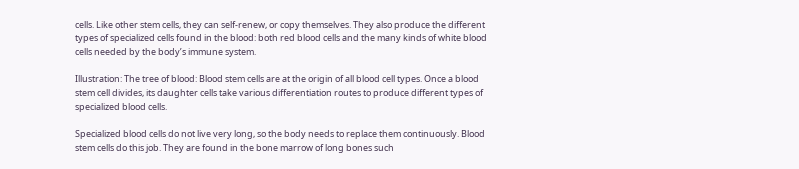cells. Like other stem cells, they can self-renew, or copy themselves. They also produce the different types of specialized cells found in the blood: both red blood cells and the many kinds of white blood cells needed by the body’s immune system.

Illustration: The tree of blood: Blood stem cells are at the origin of all blood cell types. Once a blood stem cell divides, its daughter cells take various differentiation routes to produce different types of specialized blood cells.

Specialized blood cells do not live very long, so the body needs to replace them continuously. Blood stem cells do this job. They are found in the bone marrow of long bones such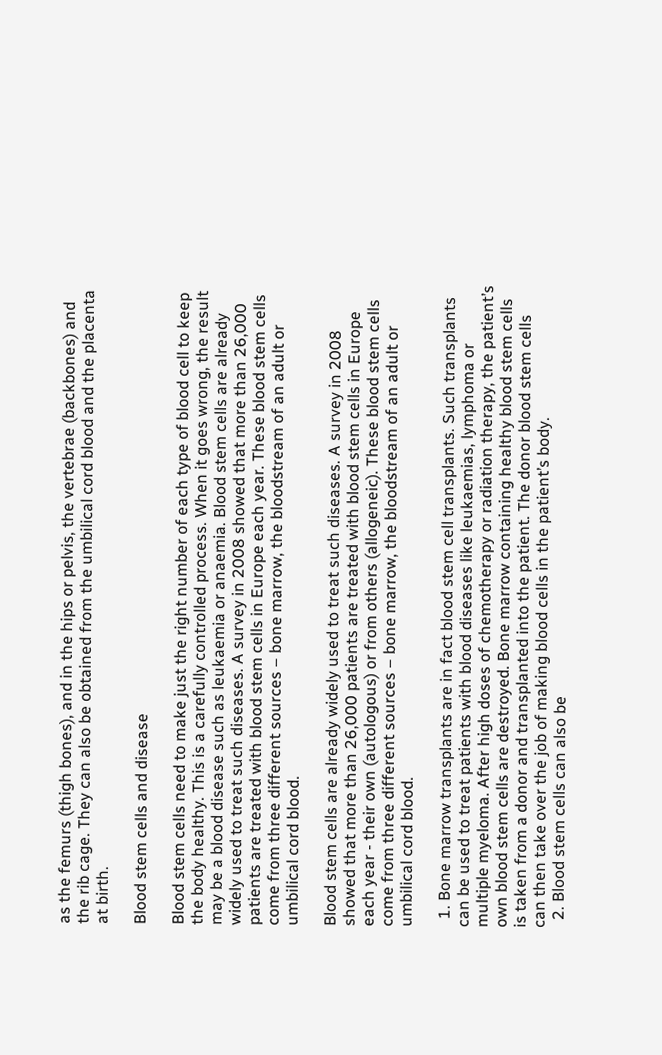as the femurs (thigh bones), and in the hips or pelvis, the vertebrae (backbones) and the rib cage. They can also be obtained from the umbilical cord blood and the placenta at birth.

Blood stem cells and disease

Blood stem cells need to make just the right number of each type of blood cell to keep the body healthy. This is a carefully controlled process. When it goes wrong, the result may be a blood disease such as leukaemia or anaemia. Blood stem cells are already widely used to treat such diseases. A survey in 2008 showed that more than 26,000 patients are treated with blood stem cells in Europe each year. These blood stem cells come from three different sources – bone marrow, the bloodstream of an adult or umbilical cord blood.

Blood stem cells are already widely used to treat such diseases. A survey in 2008 showed that more than 26,000 patients are treated with blood stem cells in Europe each year - their own (autologous) or from others (allogeneic). These blood stem cells come from three different sources – bone marrow, the bloodstream of an adult or umbilical cord blood.

  1. Bone marrow transplants are in fact blood stem cell transplants. Such transplants can be used to treat patients with blood diseases like leukaemias, lymphoma or multiple myeloma. After high doses of chemotherapy or radiation therapy, the patient’s own blood stem cells are destroyed. Bone marrow containing healthy blood stem cells is taken from a donor and transplanted into the patient. The donor blood stem cells can then take over the job of making blood cells in the patient’s body.
  2. Blood stem cells can also be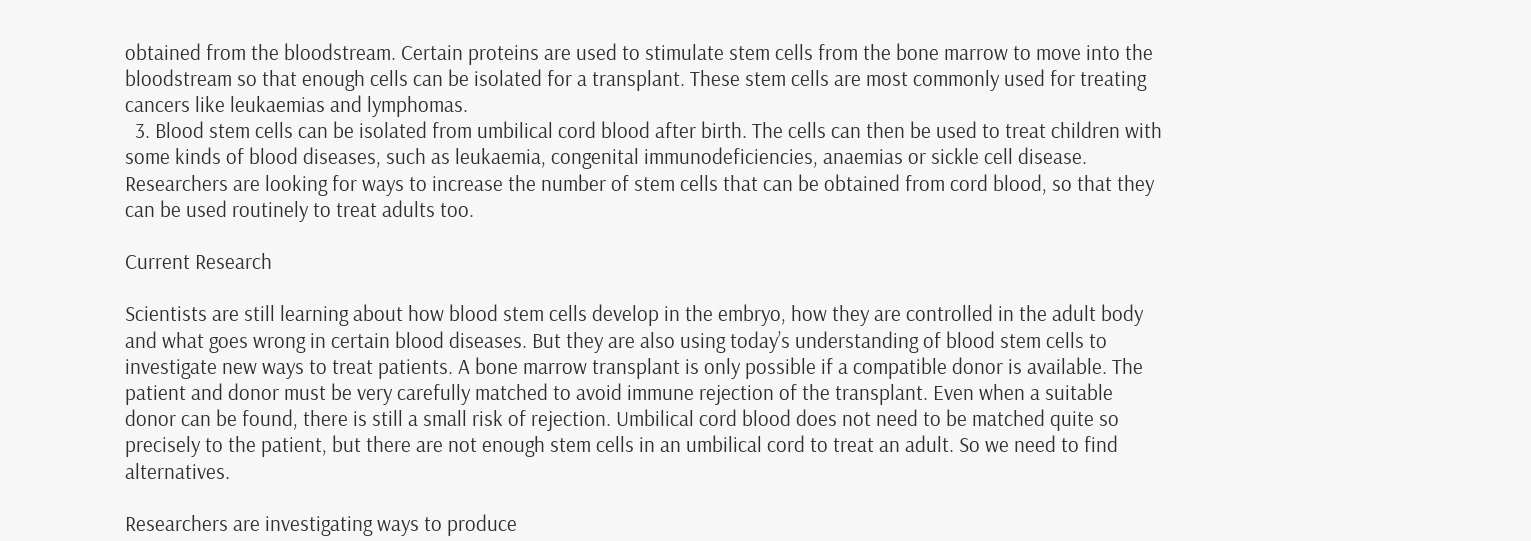obtained from the bloodstream. Certain proteins are used to stimulate stem cells from the bone marrow to move into the bloodstream so that enough cells can be isolated for a transplant. These stem cells are most commonly used for treating cancers like leukaemias and lymphomas.
  3. Blood stem cells can be isolated from umbilical cord blood after birth. The cells can then be used to treat children with some kinds of blood diseases, such as leukaemia, congenital immunodeficiencies, anaemias or sickle cell disease. Researchers are looking for ways to increase the number of stem cells that can be obtained from cord blood, so that they can be used routinely to treat adults too.

Current Research

Scientists are still learning about how blood stem cells develop in the embryo, how they are controlled in the adult body and what goes wrong in certain blood diseases. But they are also using today’s understanding of blood stem cells to investigate new ways to treat patients. A bone marrow transplant is only possible if a compatible donor is available. The patient and donor must be very carefully matched to avoid immune rejection of the transplant. Even when a suitable donor can be found, there is still a small risk of rejection. Umbilical cord blood does not need to be matched quite so precisely to the patient, but there are not enough stem cells in an umbilical cord to treat an adult. So we need to find alternatives.

Researchers are investigating ways to produce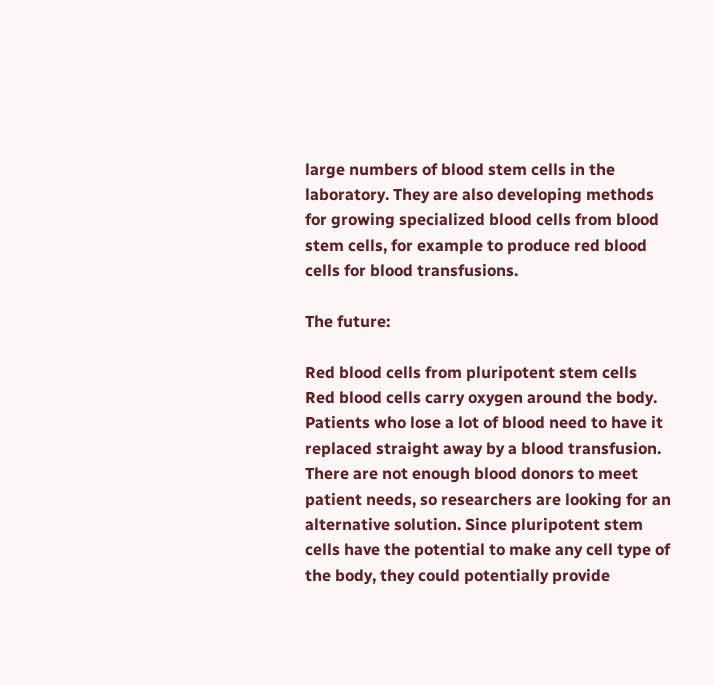large numbers of blood stem cells in the laboratory. They are also developing methods for growing specialized blood cells from blood stem cells, for example to produce red blood cells for blood transfusions.

The future:

Red blood cells from pluripotent stem cells
Red blood cells carry oxygen around the body. Patients who lose a lot of blood need to have it replaced straight away by a blood transfusion. There are not enough blood donors to meet patient needs, so researchers are looking for an alternative solution. Since pluripotent stem cells have the potential to make any cell type of the body, they could potentially provide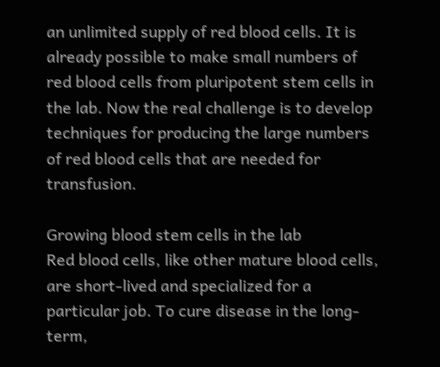an unlimited supply of red blood cells. It is already possible to make small numbers of red blood cells from pluripotent stem cells in the lab. Now the real challenge is to develop techniques for producing the large numbers of red blood cells that are needed for transfusion.

Growing blood stem cells in the lab
Red blood cells, like other mature blood cells, are short-lived and specialized for a particular job. To cure disease in the long-term,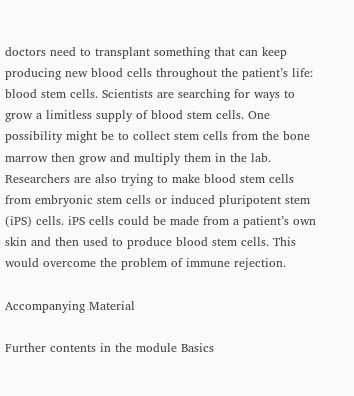doctors need to transplant something that can keep producing new blood cells throughout the patient’s life: blood stem cells. Scientists are searching for ways to grow a limitless supply of blood stem cells. One possibility might be to collect stem cells from the bone marrow then grow and multiply them in the lab. Researchers are also trying to make blood stem cells from embryonic stem cells or induced pluripotent stem (iPS) cells. iPS cells could be made from a patient’s own skin and then used to produce blood stem cells. This would overcome the problem of immune rejection.

Accompanying Material

Further contents in the module Basics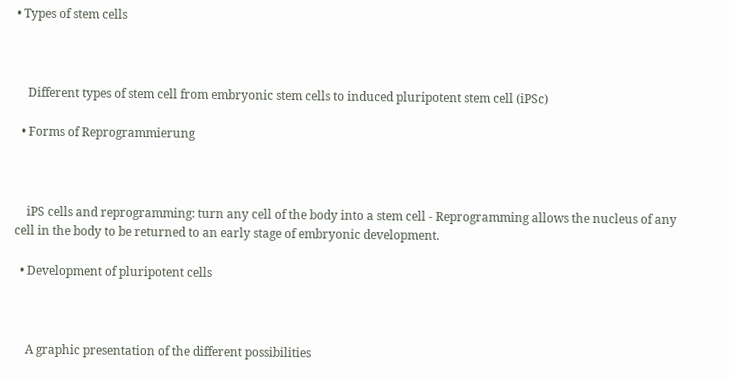• Types of stem cells



    Different types of stem cell from embryonic stem cells to induced pluripotent stem cell (iPSc)

  • Forms of Reprogrammierung



    iPS cells and reprogramming: turn any cell of the body into a stem cell - Reprogramming allows the nucleus of any cell in the body to be returned to an early stage of embryonic development.

  • Development of pluripotent cells



    A graphic presentation of the different possibilities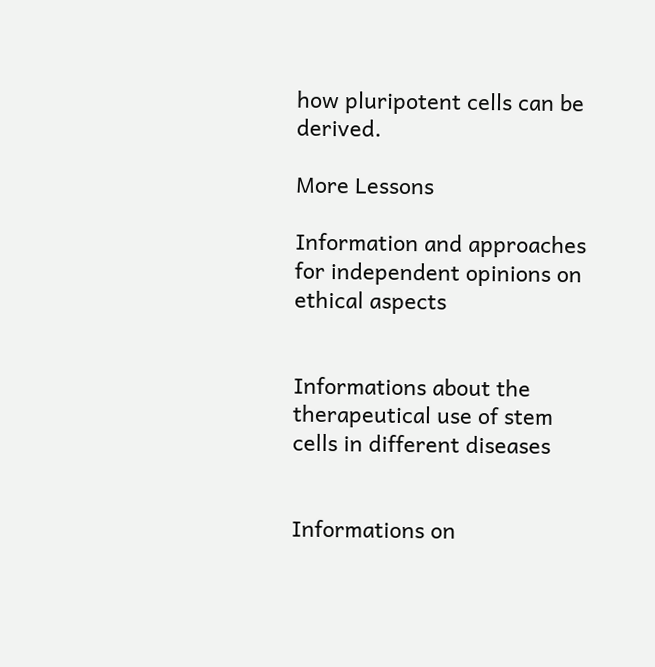how pluripotent cells can be derived.

More Lessons

Information and approaches for independent opinions on ethical aspects


Informations about the therapeutical use of stem cells in different diseases


Informations on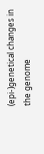(epi-)genetical changes in the genome